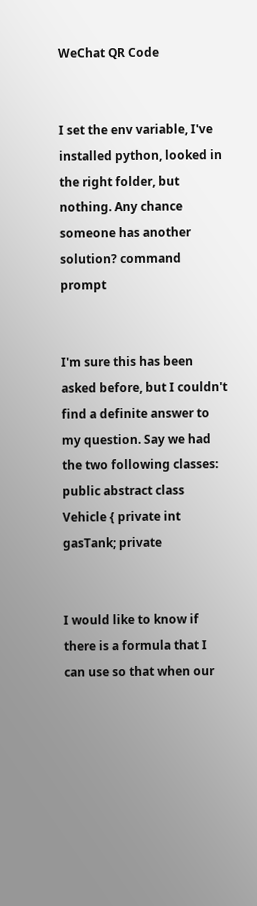WeChat QR Code


I set the env variable, I've installed python, looked in the right folder, but nothing. Any chance someone has another solution? command prompt


I'm sure this has been asked before, but I couldn't find a definite answer to my question. Say we had the two following classes: public abstract class Vehicle { private int gasTank; private


I would like to know if there is a formula that I can use so that when our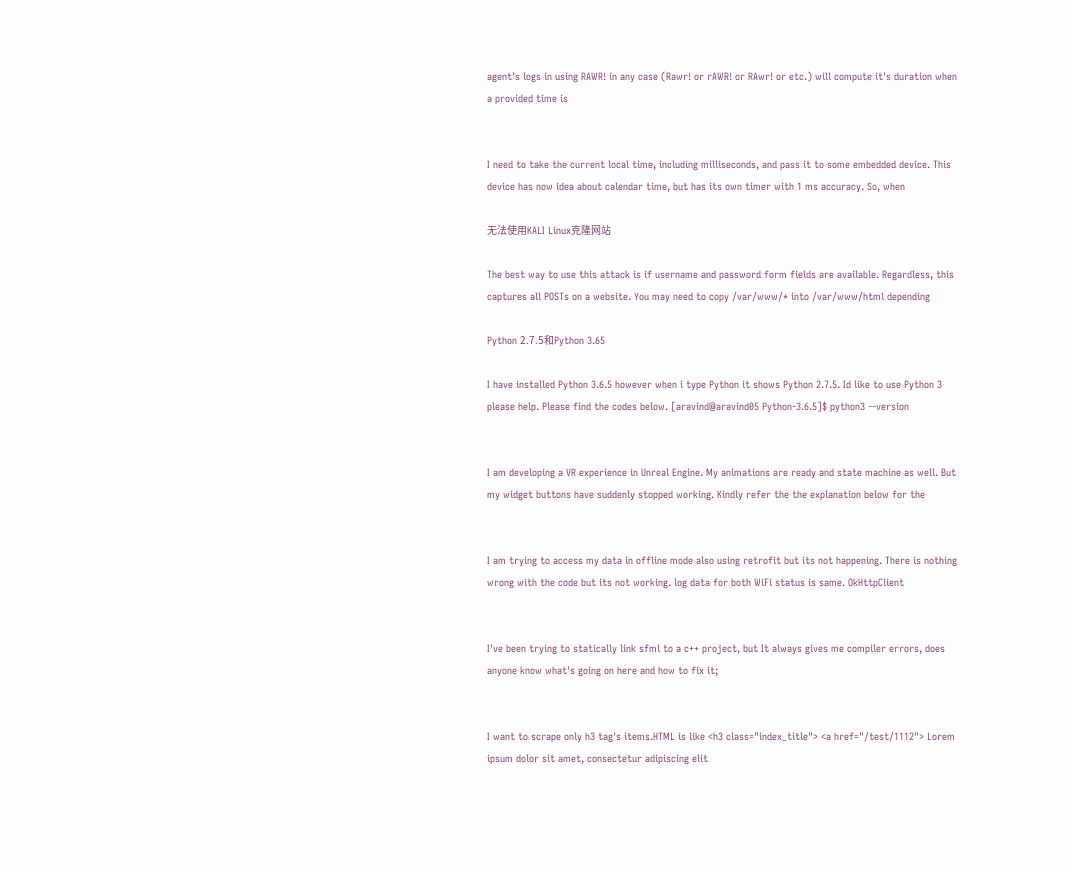agent's logs in using RAWR! in any case (Rawr! or rAWR! or RAwr! or etc.) will compute it's duration when a provided time is


I need to take the current local time, including milliseconds, and pass it to some embedded device. This device has now idea about calendar time, but has its own timer with 1 ms accuracy. So, when

无法使用KALI Linux克隆网站

The best way to use this attack is if username and password form fields are available. Regardless, this captures all POSTs on a website. You may need to copy /var/www/* into /var/www/html depending

Python 2.7.5和Python 3.65

I have installed Python 3.6.5 however when i type Python it shows Python 2.7.5. Id like to use Python 3 please help. Please find the codes below. [aravind@aravind05 Python-3.6.5]$ python3 --version


I am developing a VR experience in Unreal Engine. My animations are ready and state machine as well. But my widget buttons have suddenly stopped working. Kindly refer the the explanation below for the


I am trying to access my data in offline mode also using retrofit but its not happening. There is nothing wrong with the code but its not working. log data for both WiFi status is same. OkHttpClient


I've been trying to statically link sfml to a c++ project, but It always gives me compiler errors, does anyone know what's going on here and how to fix it;


I want to scrape only h3 tag's items.HTML is like <h3 class="index_title"> <a href="/test/1112"> Lorem ipsum dolor sit amet, consectetur adipiscing elit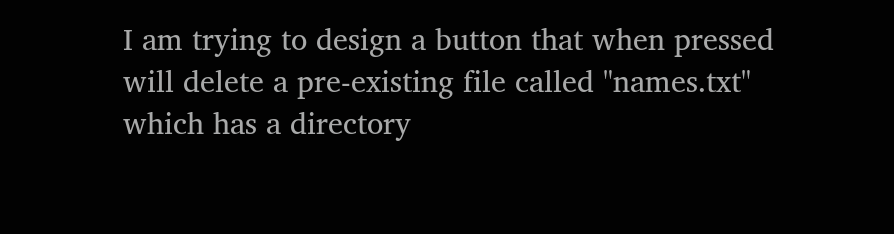I am trying to design a button that when pressed will delete a pre-existing file called "names.txt" which has a directory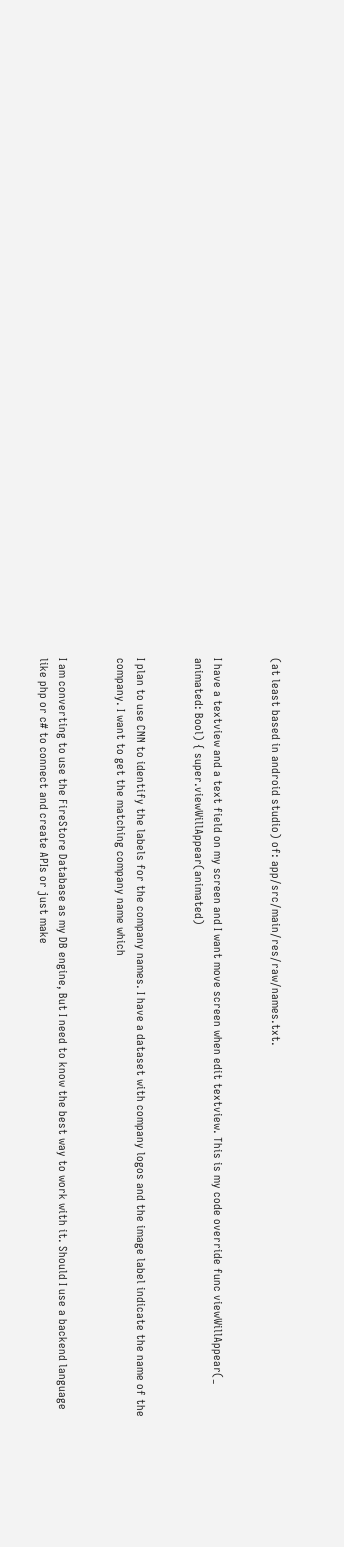(at least based in android studio) of: app/src/main/res/raw/names.txt.


I have a textview and a text field on my screen and I want move screen when edit textview. This is my code override func viewWillAppear(_ animated: Bool) { super.viewWillAppear(animated)


I plan to use CNN to identify the labels for the company names. I have a dataset with company logos and the image label indicate the name of the company. I want to get the matching company name which


I am converting to use the FireStore Database as my DB engine, But I need to know the best way to work with it. Should I use a backend language like php or c# to connect and create APIs or just make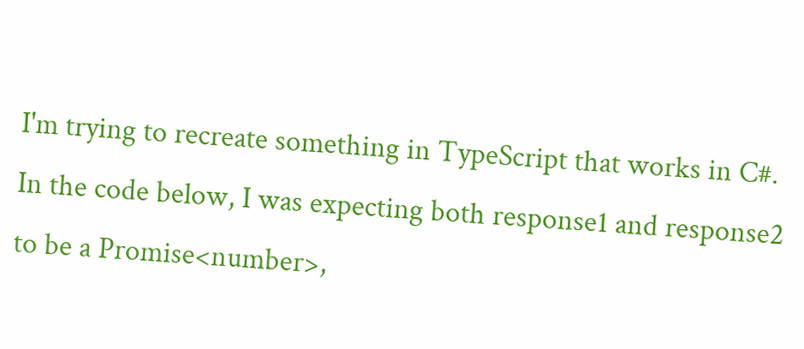I'm trying to recreate something in TypeScript that works in C#. In the code below, I was expecting both response1 and response2 to be a Promise<number>,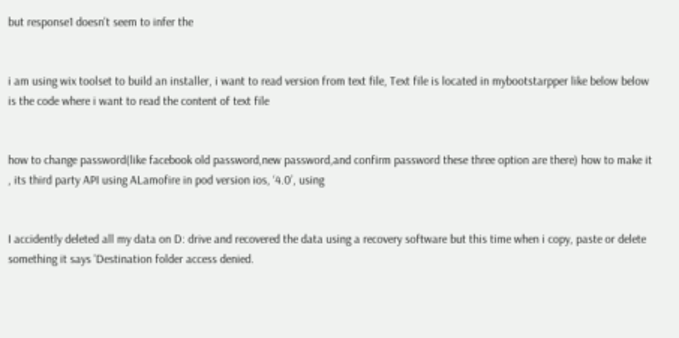but response1 doesn't seem to infer the


i am using wix toolset to build an installer, i want to read version from text file, Text file is located in mybootstarpper like below below is the code where i want to read the content of text file


how to change password(like facebook old password,new password,and confirm password these three option are there) how to make it , its third party API using ALamofire in pod version ios, ‘4.0’, using


I accidently deleted all my data on D: drive and recovered the data using a recovery software but this time when i copy, paste or delete something it says 'Destination folder access denied.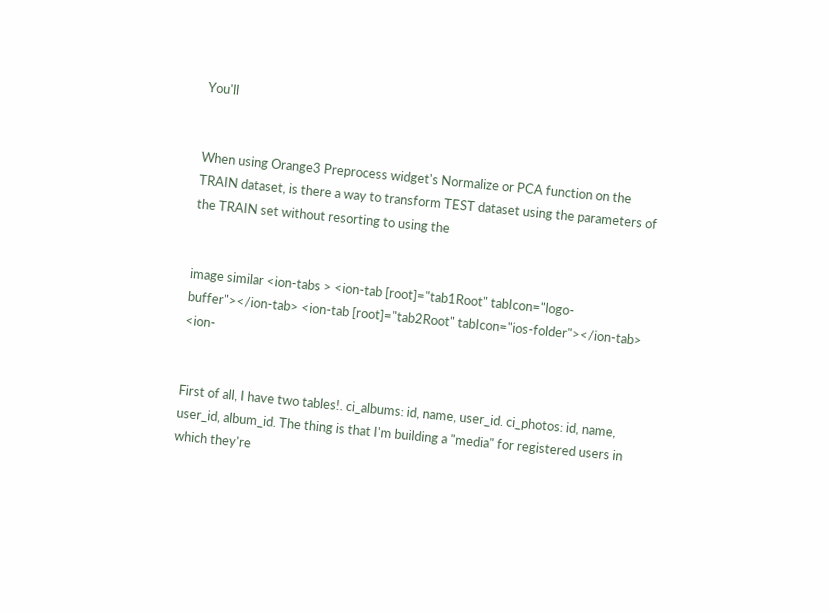You'll


When using Orange3 Preprocess widget's Normalize or PCA function on the TRAIN dataset, is there a way to transform TEST dataset using the parameters of the TRAIN set without resorting to using the


image similar <ion-tabs > <ion-tab [root]="tab1Root" tabIcon="logo-buffer"></ion-tab> <ion-tab [root]="tab2Root" tabIcon="ios-folder"></ion-tab> <ion-


First of all, I have two tables!. ci_albums: id, name, user_id. ci_photos: id, name, user_id, album_id. The thing is that I'm building a "media" for registered users in which they're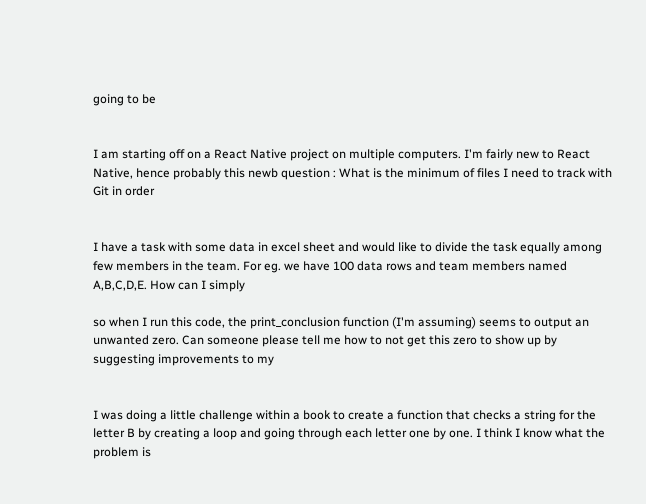going to be


I am starting off on a React Native project on multiple computers. I'm fairly new to React Native, hence probably this newb question : What is the minimum of files I need to track with Git in order


I have a task with some data in excel sheet and would like to divide the task equally among few members in the team. For eg. we have 100 data rows and team members named A,B,C,D,E. How can I simply

so when I run this code, the print_conclusion function (I'm assuming) seems to output an unwanted zero. Can someone please tell me how to not get this zero to show up by suggesting improvements to my


I was doing a little challenge within a book to create a function that checks a string for the letter B by creating a loop and going through each letter one by one. I think I know what the problem is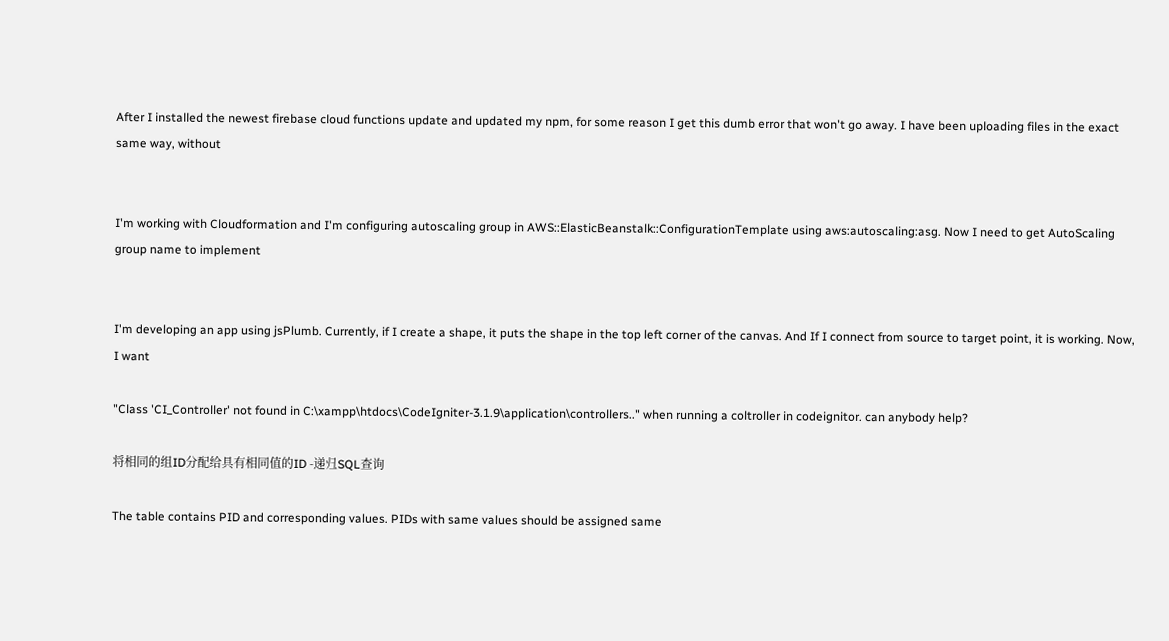After I installed the newest firebase cloud functions update and updated my npm, for some reason I get this dumb error that won't go away. I have been uploading files in the exact same way, without


I'm working with Cloudformation and I'm configuring autoscaling group in AWS::ElasticBeanstalk::ConfigurationTemplate using aws:autoscaling:asg. Now I need to get AutoScaling group name to implement


I'm developing an app using jsPlumb. Currently, if I create a shape, it puts the shape in the top left corner of the canvas. And If I connect from source to target point, it is working. Now, I want

"Class 'CI_Controller' not found in C:\xampp\htdocs\CodeIgniter-3.1.9\application\controllers.." when running a coltroller in codeignitor. can anybody help?

将相同的组ID分配给具有相同值的ID -递归SQL查询

The table contains PID and corresponding values. PIDs with same values should be assigned same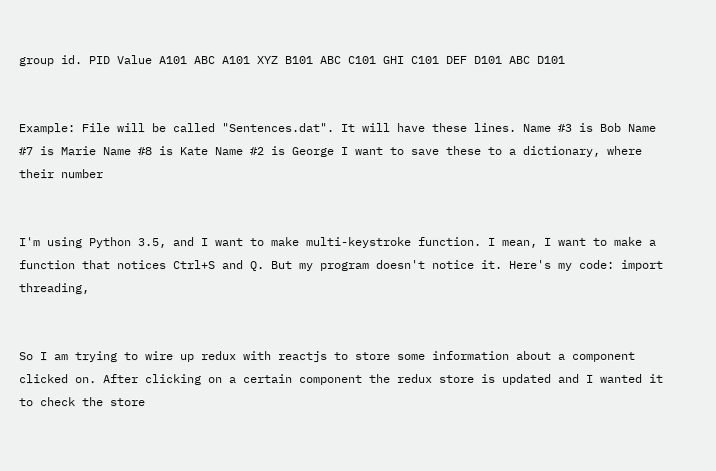group id. PID Value A101 ABC A101 XYZ B101 ABC C101 GHI C101 DEF D101 ABC D101


Example: File will be called "Sentences.dat". It will have these lines. Name #3 is Bob Name #7 is Marie Name #8 is Kate Name #2 is George I want to save these to a dictionary, where their number


I'm using Python 3.5, and I want to make multi-keystroke function. I mean, I want to make a function that notices Ctrl+S and Q. But my program doesn't notice it. Here's my code: import threading,


So I am trying to wire up redux with reactjs to store some information about a component clicked on. After clicking on a certain component the redux store is updated and I wanted it to check the store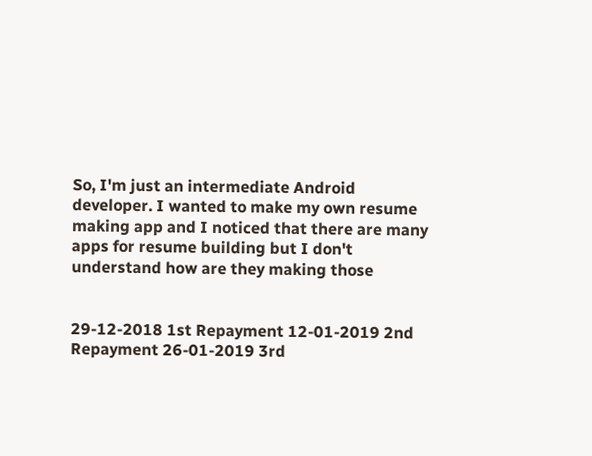So, I'm just an intermediate Android developer. I wanted to make my own resume making app and I noticed that there are many apps for resume building but I don't understand how are they making those


29-12-2018 1st Repayment 12-01-2019 2nd Repayment 26-01-2019 3rd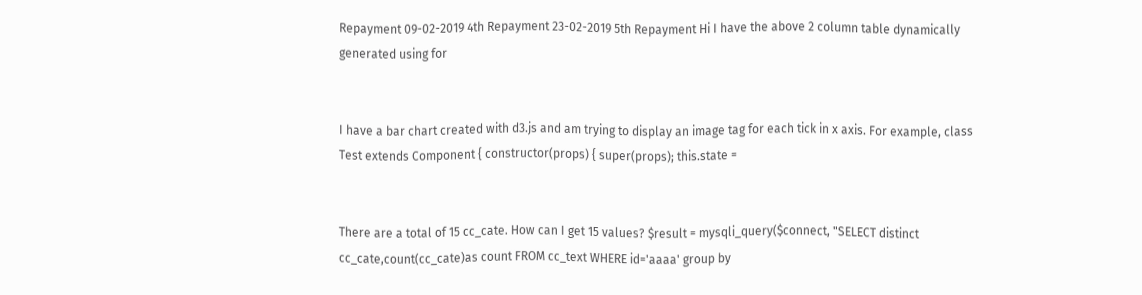Repayment 09-02-2019 4th Repayment 23-02-2019 5th Repayment Hi I have the above 2 column table dynamically generated using for


I have a bar chart created with d3.js and am trying to display an image tag for each tick in x axis. For example, class Test extends Component { constructor(props) { super(props); this.state =


There are a total of 15 cc_cate. How can I get 15 values? $result = mysqli_query($connect, "SELECT distinct cc_cate,count(cc_cate)as count FROM cc_text WHERE id='aaaa' group by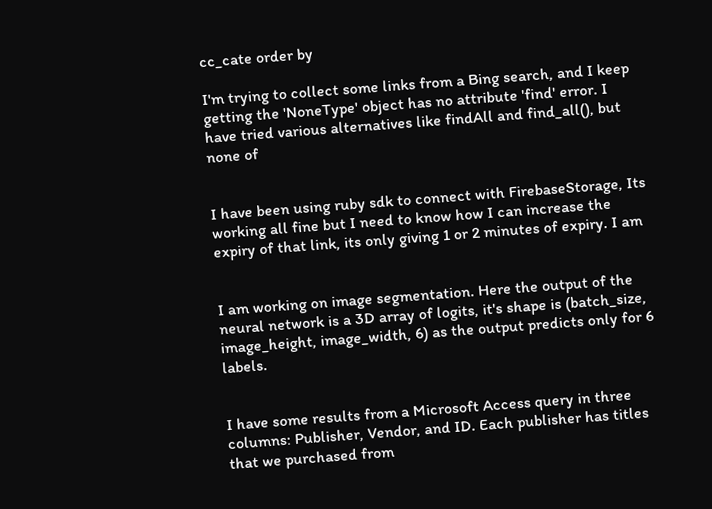cc_cate order by

I'm trying to collect some links from a Bing search, and I keep getting the 'NoneType' object has no attribute 'find' error. I have tried various alternatives like findAll and find_all(), but none of


I have been using ruby sdk to connect with FirebaseStorage, Its working all fine but I need to know how I can increase the expiry of that link, its only giving 1 or 2 minutes of expiry. I am


I am working on image segmentation. Here the output of the neural network is a 3D array of logits, it's shape is (batch_size, image_height, image_width, 6) as the output predicts only for 6 labels.


I have some results from a Microsoft Access query in three columns: Publisher, Vendor, and ID. Each publisher has titles that we purchased from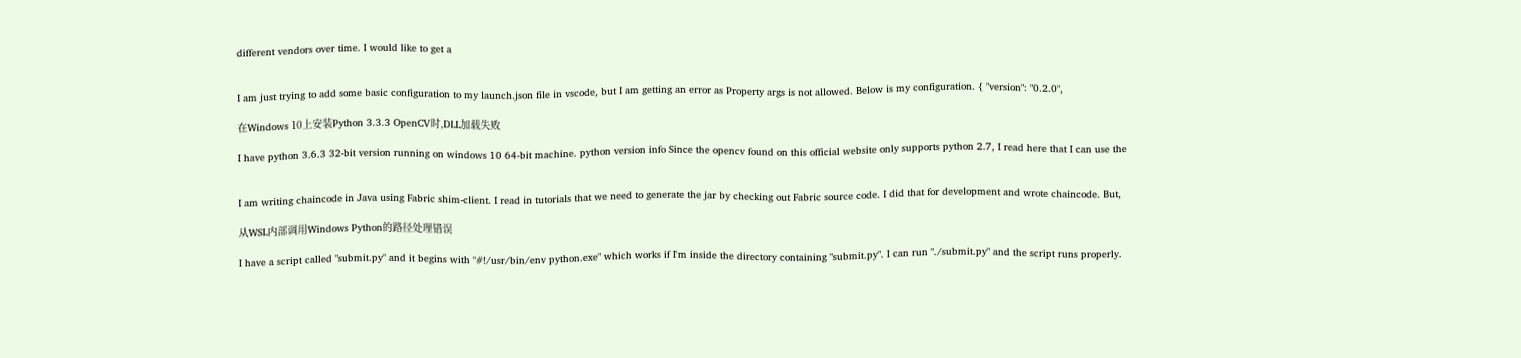different vendors over time. I would like to get a


I am just trying to add some basic configuration to my launch.json file in vscode, but I am getting an error as Property args is not allowed. Below is my configuration. { "version": "0.2.0",

在Windows 10上安装Python 3.3.3 OpenCV时,DLL加载失败

I have python 3.6.3 32-bit version running on windows 10 64-bit machine. python version info Since the opencv found on this official website only supports python 2.7, I read here that I can use the


I am writing chaincode in Java using Fabric shim-client. I read in tutorials that we need to generate the jar by checking out Fabric source code. I did that for development and wrote chaincode. But,

从WSL内部调用Windows Python的路径处理错误

I have a script called "submit.py" and it begins with "#!/usr/bin/env python.exe" which works if I'm inside the directory containing "submit.py". I can run "./submit.py" and the script runs properly.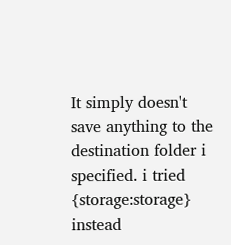It simply doesn't save anything to the destination folder i specified. i tried {storage:storage} instead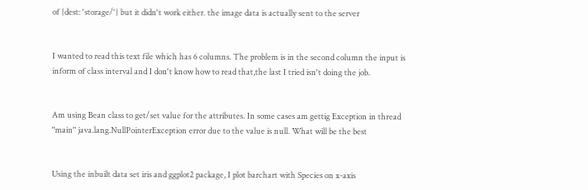of {dest: 'storage/'} but it didn't work either. the image data is actually sent to the server


I wanted to read this text file which has 6 columns. The problem is in the second column the input is inform of class interval and I don't know how to read that,the last I tried isn't doing the job.


Am using Bean class to get/set value for the attributes. In some cases am gettig Exception in thread "main" java.lang.NullPointerException error due to the value is null. What will be the best


Using the inbuilt data set iris and ggplot2 package, I plot barchart with Species on x-axis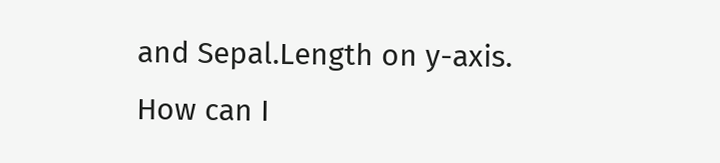and Sepal.Length on y-axis. How can I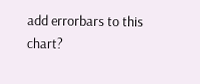add errorbars to this chart?